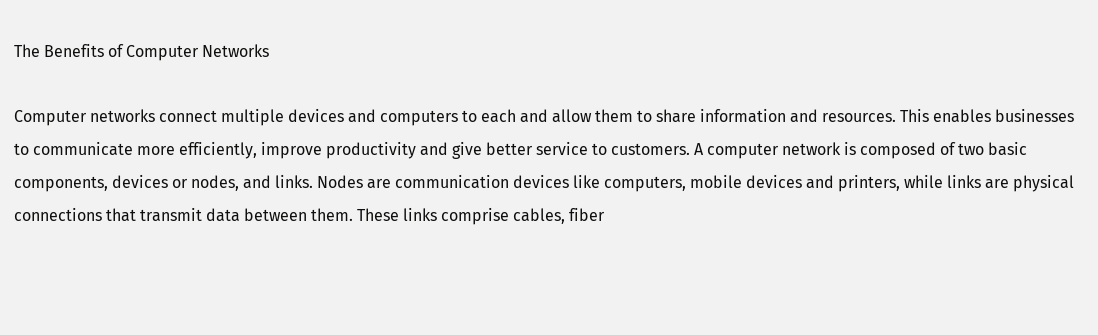The Benefits of Computer Networks

Computer networks connect multiple devices and computers to each and allow them to share information and resources. This enables businesses to communicate more efficiently, improve productivity and give better service to customers. A computer network is composed of two basic components, devices or nodes, and links. Nodes are communication devices like computers, mobile devices and printers, while links are physical connections that transmit data between them. These links comprise cables, fiber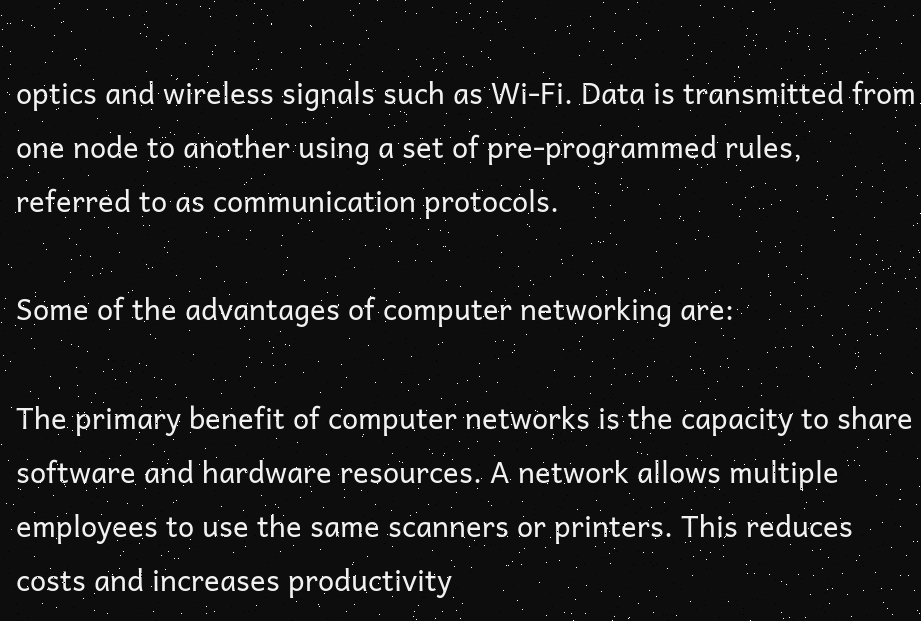optics and wireless signals such as Wi-Fi. Data is transmitted from one node to another using a set of pre-programmed rules, referred to as communication protocols.

Some of the advantages of computer networking are:

The primary benefit of computer networks is the capacity to share software and hardware resources. A network allows multiple employees to use the same scanners or printers. This reduces costs and increases productivity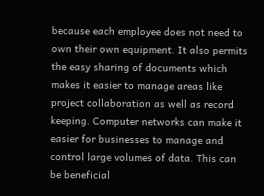because each employee does not need to own their own equipment. It also permits the easy sharing of documents which makes it easier to manage areas like project collaboration as well as record keeping. Computer networks can make it easier for businesses to manage and control large volumes of data. This can be beneficial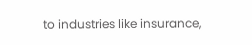to industries like insurance,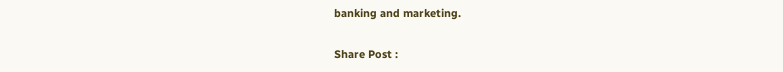banking and marketing.

Share Post :